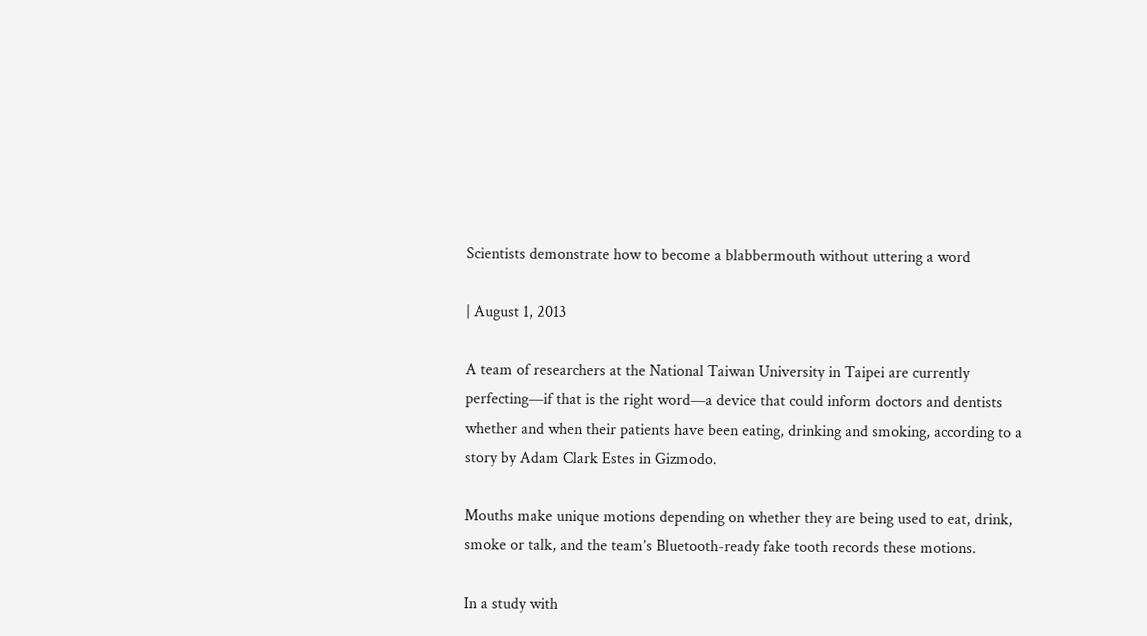Scientists demonstrate how to become a blabbermouth without uttering a word

| August 1, 2013

A team of researchers at the National Taiwan University in Taipei are currently perfecting—if that is the right word—a device that could inform doctors and dentists whether and when their patients have been eating, drinking and smoking, according to a story by Adam Clark Estes in Gizmodo.

Mouths make unique motions depending on whether they are being used to eat, drink, smoke or talk, and the team’s Bluetooth-ready fake tooth records these motions.

In a study with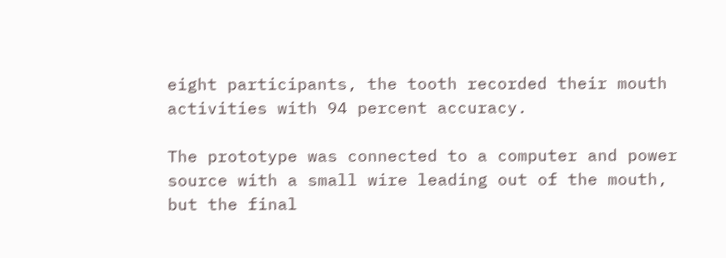eight participants, the tooth recorded their mouth activities with 94 percent accuracy.

The prototype was connected to a computer and power source with a small wire leading out of the mouth, but the final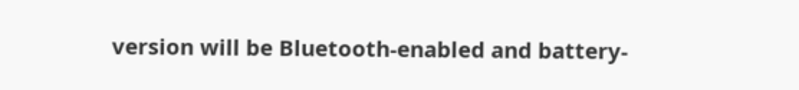version will be Bluetooth-enabled and battery-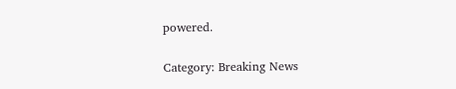powered.

Category: Breaking News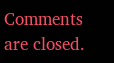Comments are closed.